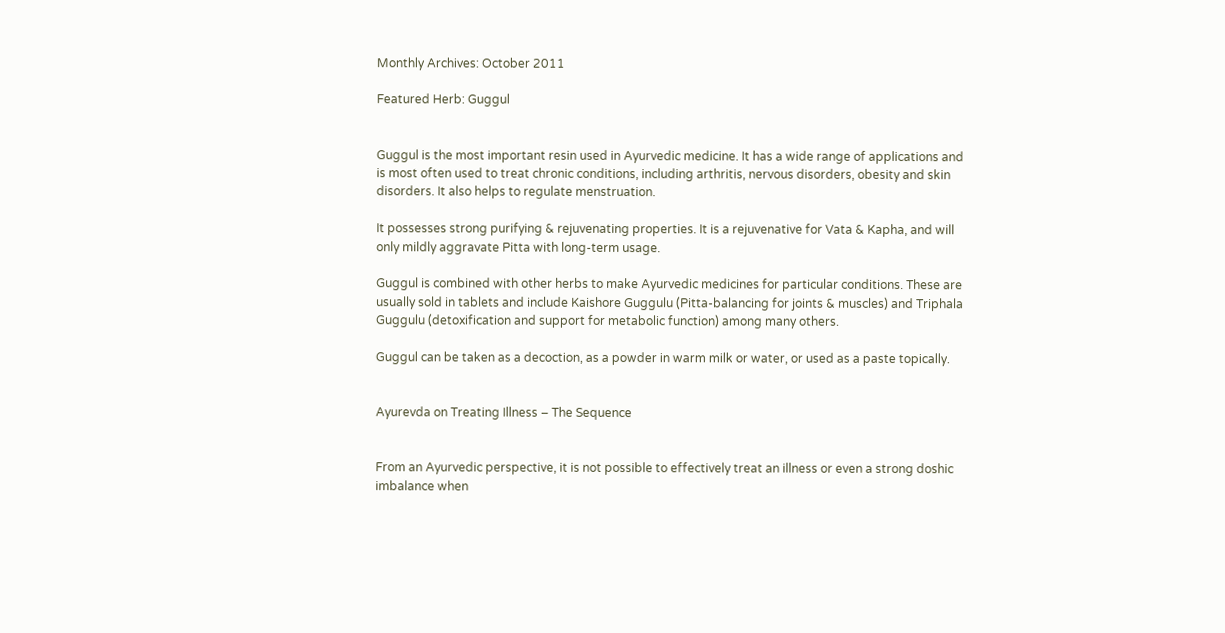Monthly Archives: October 2011

Featured Herb: Guggul


Guggul is the most important resin used in Ayurvedic medicine. It has a wide range of applications and is most often used to treat chronic conditions, including arthritis, nervous disorders, obesity and skin disorders. It also helps to regulate menstruation.

It possesses strong purifying & rejuvenating properties. It is a rejuvenative for Vata & Kapha, and will only mildly aggravate Pitta with long-term usage.

Guggul is combined with other herbs to make Ayurvedic medicines for particular conditions. These are usually sold in tablets and include Kaishore Guggulu (Pitta-balancing for joints & muscles) and Triphala Guggulu (detoxification and support for metabolic function) among many others.

Guggul can be taken as a decoction, as a powder in warm milk or water, or used as a paste topically.


Ayurevda on Treating Illness – The Sequence


From an Ayurvedic perspective, it is not possible to effectively treat an illness or even a strong doshic imbalance when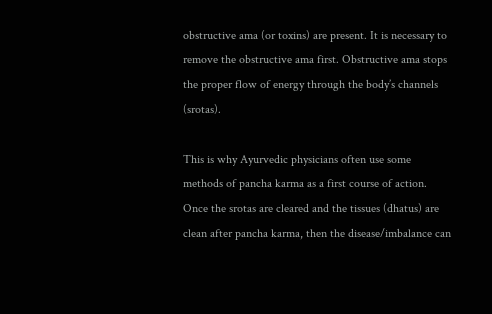obstructive ama (or toxins) are present. It is necessary to remove the obstructive ama first. Obstructive ama stops the proper flow of energy through the body’s channels (srotas).

This is why Ayurvedic physicians often use some methods of pancha karma as a first course of action. Once the srotas are cleared and the tissues (dhatus) are clean after pancha karma, then the disease/imbalance can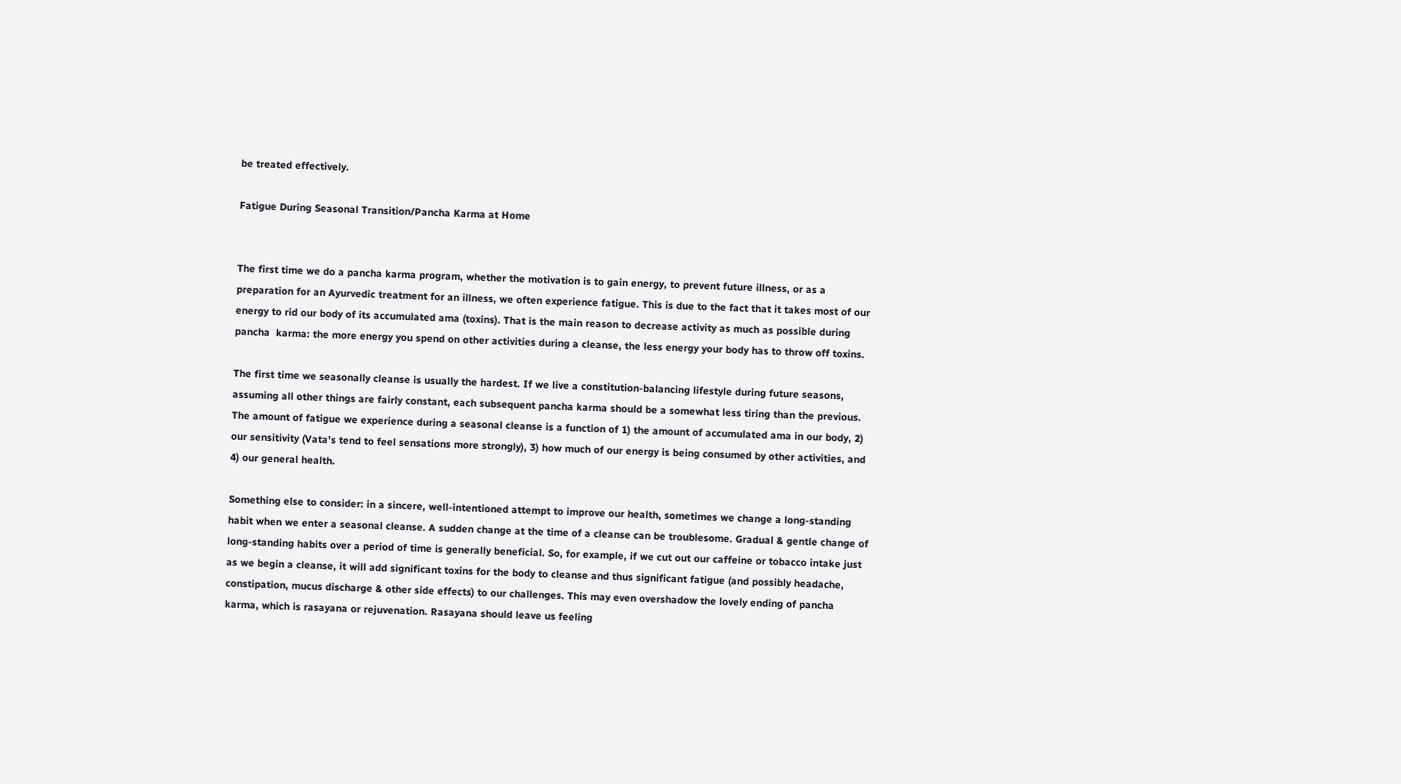be treated effectively.

Fatigue During Seasonal Transition/Pancha Karma at Home


The first time we do a pancha karma program, whether the motivation is to gain energy, to prevent future illness, or as a preparation for an Ayurvedic treatment for an illness, we often experience fatigue. This is due to the fact that it takes most of our energy to rid our body of its accumulated ama (toxins). That is the main reason to decrease activity as much as possible during pancha  karma: the more energy you spend on other activities during a cleanse, the less energy your body has to throw off toxins.

The first time we seasonally cleanse is usually the hardest. If we live a constitution-balancing lifestyle during future seasons, assuming all other things are fairly constant, each subsequent pancha karma should be a somewhat less tiring than the previous. The amount of fatigue we experience during a seasonal cleanse is a function of 1) the amount of accumulated ama in our body, 2) our sensitivity (Vata’s tend to feel sensations more strongly), 3) how much of our energy is being consumed by other activities, and 4) our general health.

Something else to consider: in a sincere, well-intentioned attempt to improve our health, sometimes we change a long-standing habit when we enter a seasonal cleanse. A sudden change at the time of a cleanse can be troublesome. Gradual & gentle change of long-standing habits over a period of time is generally beneficial. So, for example, if we cut out our caffeine or tobacco intake just as we begin a cleanse, it will add significant toxins for the body to cleanse and thus significant fatigue (and possibly headache, constipation, mucus discharge & other side effects) to our challenges. This may even overshadow the lovely ending of pancha karma, which is rasayana or rejuvenation. Rasayana should leave us feeling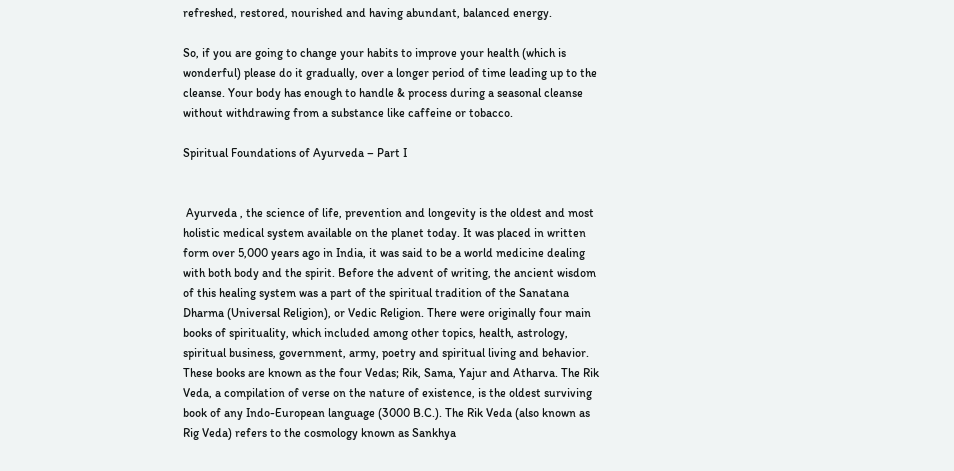refreshed, restored, nourished and having abundant, balanced energy.

So, if you are going to change your habits to improve your health (which is wonderful) please do it gradually, over a longer period of time leading up to the cleanse. Your body has enough to handle & process during a seasonal cleanse without withdrawing from a substance like caffeine or tobacco.

Spiritual Foundations of Ayurveda – Part I


 Ayurveda , the science of life, prevention and longevity is the oldest and most holistic medical system available on the planet today. It was placed in written form over 5,000 years ago in India, it was said to be a world medicine dealing with both body and the spirit. Before the advent of writing, the ancient wisdom of this healing system was a part of the spiritual tradition of the Sanatana Dharma (Universal Religion), or Vedic Religion. There were originally four main books of spirituality, which included among other topics, health, astrology, spiritual business, government, army, poetry and spiritual living and behavior. These books are known as the four Vedas; Rik, Sama, Yajur and Atharva. The Rik Veda, a compilation of verse on the nature of existence, is the oldest surviving book of any Indo-European language (3000 B.C.). The Rik Veda (also known as Rig Veda) refers to the cosmology known as Sankhya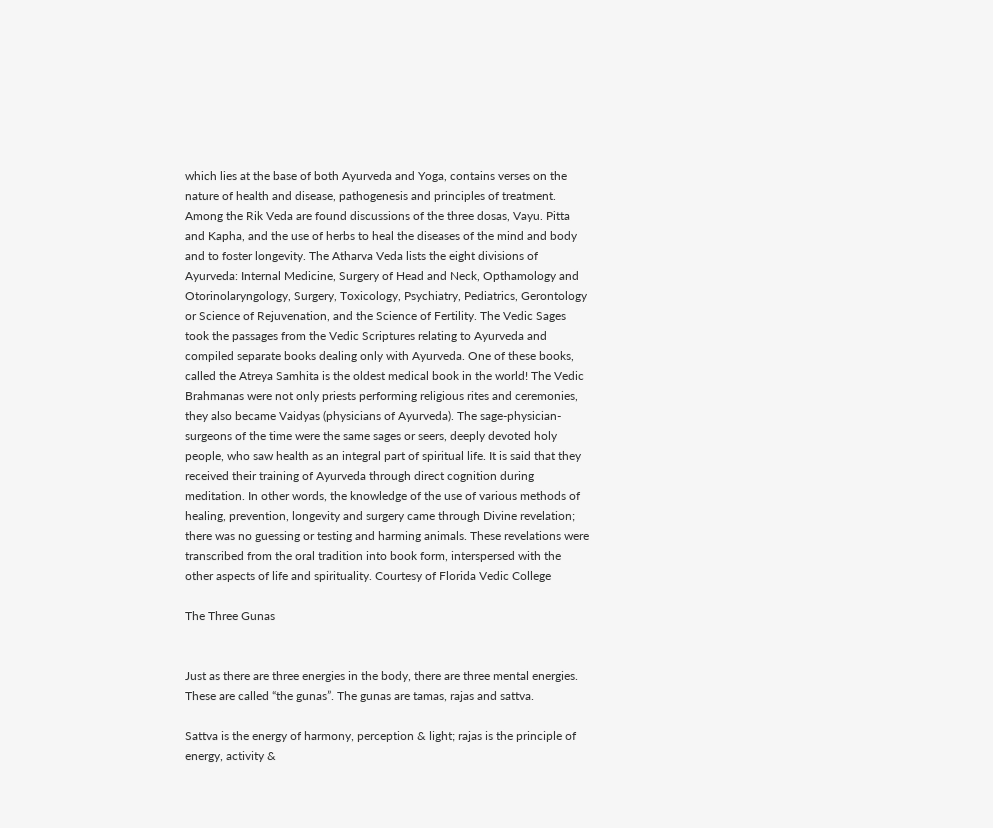which lies at the base of both Ayurveda and Yoga, contains verses on the nature of health and disease, pathogenesis and principles of treatment. Among the Rik Veda are found discussions of the three dosas, Vayu. Pitta and Kapha, and the use of herbs to heal the diseases of the mind and body and to foster longevity. The Atharva Veda lists the eight divisions of Ayurveda: Internal Medicine, Surgery of Head and Neck, Opthamology and Otorinolaryngology, Surgery, Toxicology, Psychiatry, Pediatrics, Gerontology or Science of Rejuvenation, and the Science of Fertility. The Vedic Sages took the passages from the Vedic Scriptures relating to Ayurveda and compiled separate books dealing only with Ayurveda. One of these books, called the Atreya Samhita is the oldest medical book in the world! The Vedic Brahmanas were not only priests performing religious rites and ceremonies, they also became Vaidyas (physicians of Ayurveda). The sage-physician-surgeons of the time were the same sages or seers, deeply devoted holy people, who saw health as an integral part of spiritual life. It is said that they received their training of Ayurveda through direct cognition during meditation. In other words, the knowledge of the use of various methods of healing, prevention, longevity and surgery came through Divine revelation; there was no guessing or testing and harming animals. These revelations were transcribed from the oral tradition into book form, interspersed with the other aspects of life and spirituality. Courtesy of Florida Vedic College

The Three Gunas


Just as there are three energies in the body, there are three mental energies. These are called “the gunas”. The gunas are tamas, rajas and sattva.

Sattva is the energy of harmony, perception & light; rajas is the principle of energy, activity &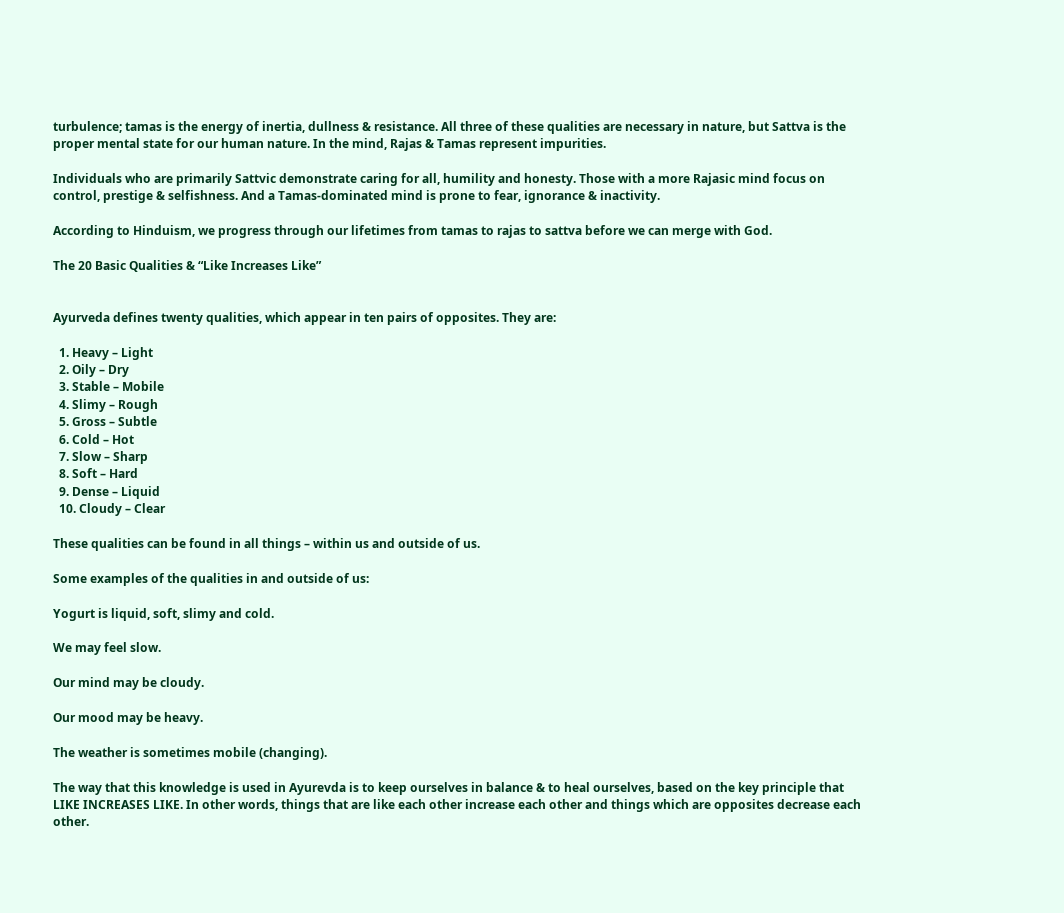turbulence; tamas is the energy of inertia, dullness & resistance. All three of these qualities are necessary in nature, but Sattva is the proper mental state for our human nature. In the mind, Rajas & Tamas represent impurities.

Individuals who are primarily Sattvic demonstrate caring for all, humility and honesty. Those with a more Rajasic mind focus on control, prestige & selfishness. And a Tamas-dominated mind is prone to fear, ignorance & inactivity.

According to Hinduism, we progress through our lifetimes from tamas to rajas to sattva before we can merge with God.

The 20 Basic Qualities & “Like Increases Like”


Ayurveda defines twenty qualities, which appear in ten pairs of opposites. They are:

  1. Heavy – Light
  2. Oily – Dry
  3. Stable – Mobile
  4. Slimy – Rough
  5. Gross – Subtle
  6. Cold – Hot
  7. Slow – Sharp
  8. Soft – Hard
  9. Dense – Liquid
  10. Cloudy – Clear

These qualities can be found in all things – within us and outside of us.

Some examples of the qualities in and outside of us:

Yogurt is liquid, soft, slimy and cold.

We may feel slow.

Our mind may be cloudy.

Our mood may be heavy.

The weather is sometimes mobile (changing).

The way that this knowledge is used in Ayurevda is to keep ourselves in balance & to heal ourselves, based on the key principle that LIKE INCREASES LIKE. In other words, things that are like each other increase each other and things which are opposites decrease each other.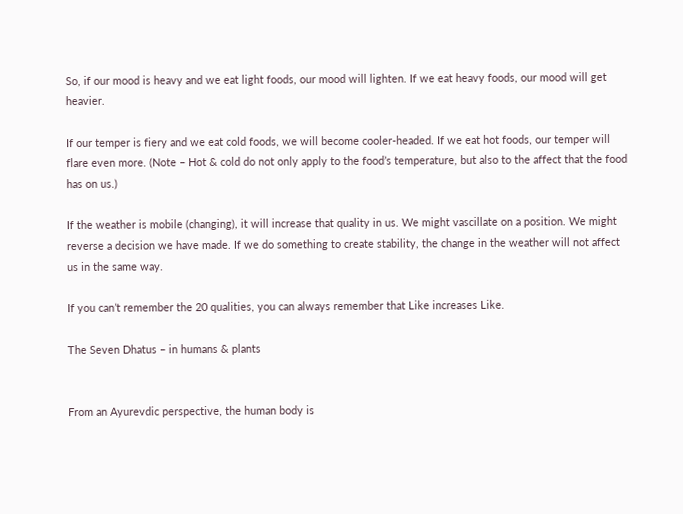So, if our mood is heavy and we eat light foods, our mood will lighten. If we eat heavy foods, our mood will get heavier.

If our temper is fiery and we eat cold foods, we will become cooler-headed. If we eat hot foods, our temper will flare even more. (Note – Hot & cold do not only apply to the food’s temperature, but also to the affect that the food has on us.)

If the weather is mobile (changing), it will increase that quality in us. We might vascillate on a position. We might reverse a decision we have made. If we do something to create stability, the change in the weather will not affect us in the same way.

If you can’t remember the 20 qualities, you can always remember that Like increases Like.

The Seven Dhatus – in humans & plants


From an Ayurevdic perspective, the human body is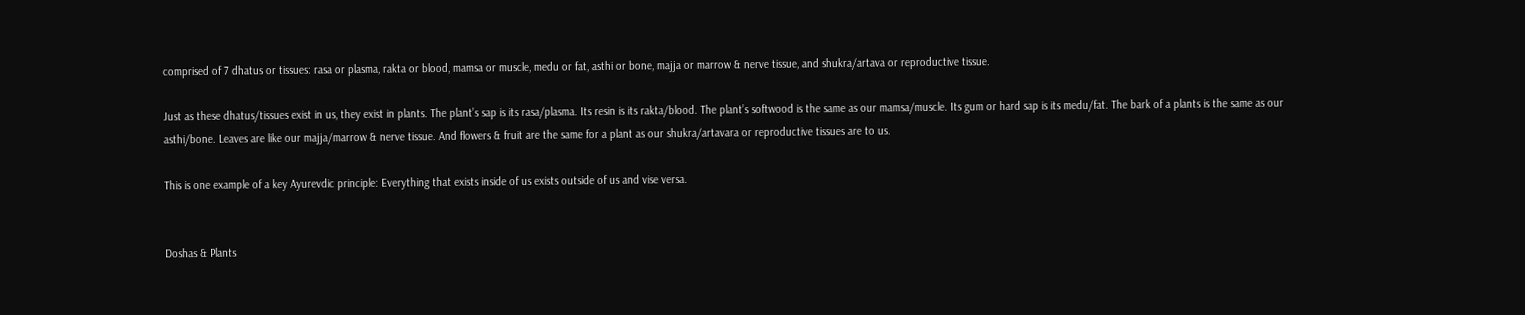comprised of 7 dhatus or tissues: rasa or plasma, rakta or blood, mamsa or muscle, medu or fat, asthi or bone, majja or marrow & nerve tissue, and shukra/artava or reproductive tissue.

Just as these dhatus/tissues exist in us, they exist in plants. The plant’s sap is its rasa/plasma. Its resin is its rakta/blood. The plant’s softwood is the same as our mamsa/muscle. Its gum or hard sap is its medu/fat. The bark of a plants is the same as our asthi/bone. Leaves are like our majja/marrow & nerve tissue. And flowers & fruit are the same for a plant as our shukra/artavara or reproductive tissues are to us.

This is one example of a key Ayurevdic principle: Everything that exists inside of us exists outside of us and vise versa.


Doshas & Plants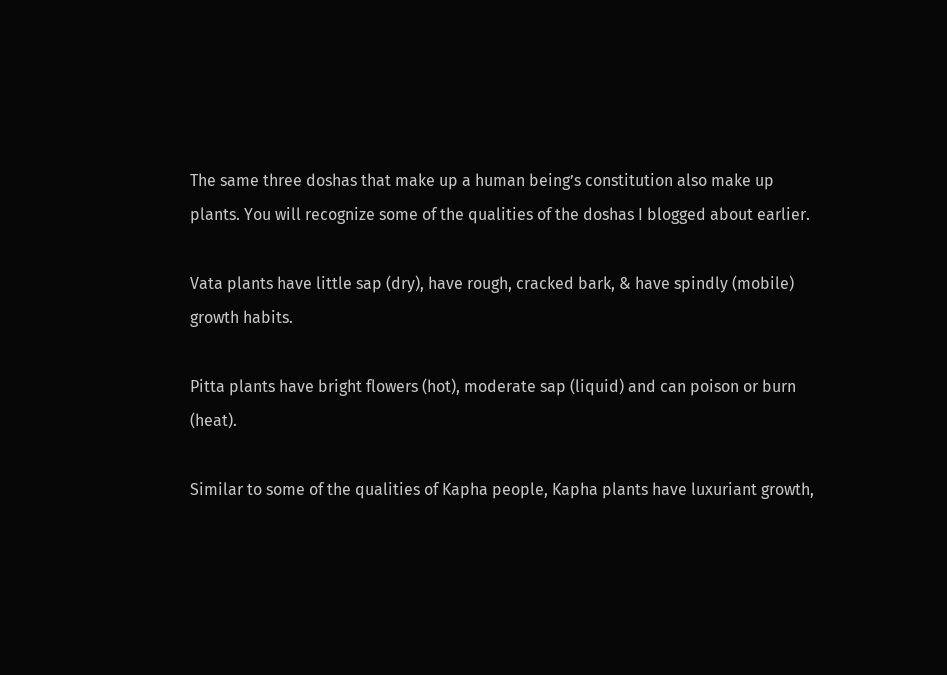The same three doshas that make up a human being’s constitution also make up plants. You will recognize some of the qualities of the doshas I blogged about earlier.

Vata plants have little sap (dry), have rough, cracked bark, & have spindly (mobile) growth habits.

Pitta plants have bright flowers (hot), moderate sap (liquid) and can poison or burn (heat).

Similar to some of the qualities of Kapha people, Kapha plants have luxuriant growth,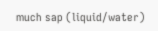much sap (liquid/water)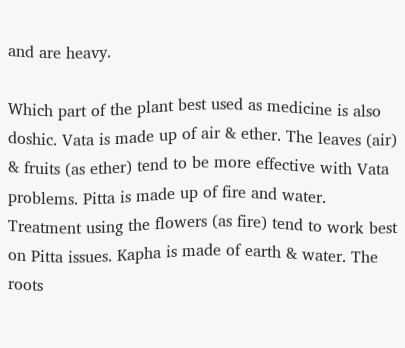and are heavy.

Which part of the plant best used as medicine is also doshic. Vata is made up of air & ether. The leaves (air) & fruits (as ether) tend to be more effective with Vata problems. Pitta is made up of fire and water. Treatment using the flowers (as fire) tend to work best on Pitta issues. Kapha is made of earth & water. The roots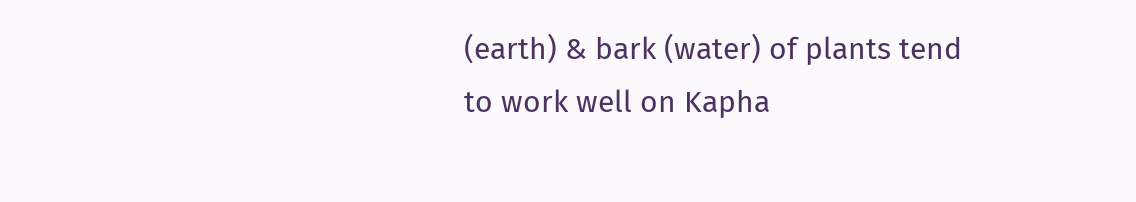(earth) & bark (water) of plants tend to work well on Kapha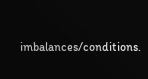imbalances/conditions.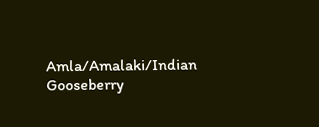Amla/Amalaki/Indian Gooseberry